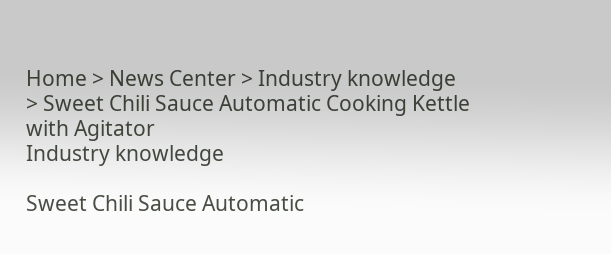Home > News Center > Industry knowledge > Sweet Chili Sauce Automatic Cooking Kettle with Agitator
Industry knowledge

Sweet Chili Sauce Automatic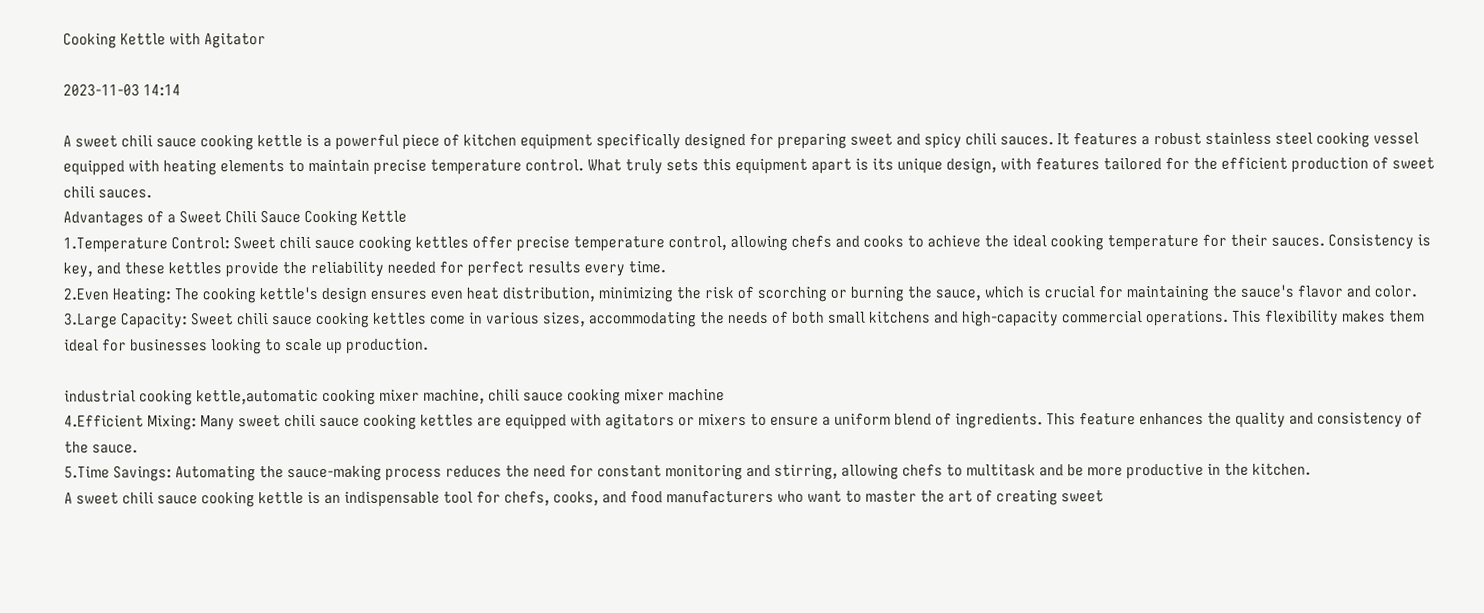Cooking Kettle with Agitator

2023-11-03 14:14

A sweet chili sauce cooking kettle is a powerful piece of kitchen equipment specifically designed for preparing sweet and spicy chili sauces. It features a robust stainless steel cooking vessel equipped with heating elements to maintain precise temperature control. What truly sets this equipment apart is its unique design, with features tailored for the efficient production of sweet chili sauces.
Advantages of a Sweet Chili Sauce Cooking Kettle
1.Temperature Control: Sweet chili sauce cooking kettles offer precise temperature control, allowing chefs and cooks to achieve the ideal cooking temperature for their sauces. Consistency is key, and these kettles provide the reliability needed for perfect results every time.
2.Even Heating: The cooking kettle's design ensures even heat distribution, minimizing the risk of scorching or burning the sauce, which is crucial for maintaining the sauce's flavor and color.
3.Large Capacity: Sweet chili sauce cooking kettles come in various sizes, accommodating the needs of both small kitchens and high-capacity commercial operations. This flexibility makes them ideal for businesses looking to scale up production.

industrial cooking kettle,automatic cooking mixer machine, chili sauce cooking mixer machine
4.Efficient Mixing: Many sweet chili sauce cooking kettles are equipped with agitators or mixers to ensure a uniform blend of ingredients. This feature enhances the quality and consistency of the sauce.
5.Time Savings: Automating the sauce-making process reduces the need for constant monitoring and stirring, allowing chefs to multitask and be more productive in the kitchen.
A sweet chili sauce cooking kettle is an indispensable tool for chefs, cooks, and food manufacturers who want to master the art of creating sweet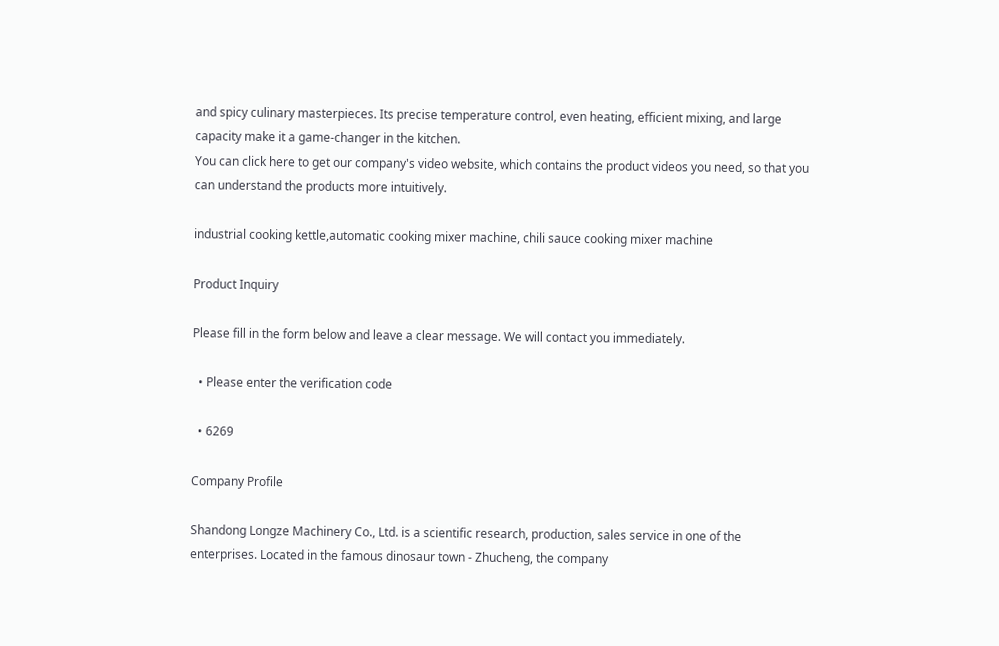and spicy culinary masterpieces. Its precise temperature control, even heating, efficient mixing, and large capacity make it a game-changer in the kitchen.
You can click here to get our company's video website, which contains the product videos you need, so that you can understand the products more intuitively.

industrial cooking kettle,automatic cooking mixer machine, chili sauce cooking mixer machine

Product Inquiry

Please fill in the form below and leave a clear message. We will contact you immediately.

  • Please enter the verification code

  • 6269

Company Profile

Shandong Longze Machinery Co., Ltd. is a scientific research, production, sales service in one of the enterprises. Located in the famous dinosaur town - Zhucheng, the company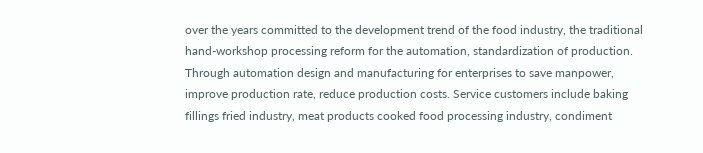over the years committed to the development trend of the food industry, the traditional hand-workshop processing reform for the automation, standardization of production. Through automation design and manufacturing for enterprises to save manpower, improve production rate, reduce production costs. Service customers include baking fillings fried industry, meat products cooked food processing industry, condiment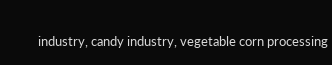industry, candy industry, vegetable corn processing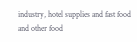industry, hotel supplies and fast food and other food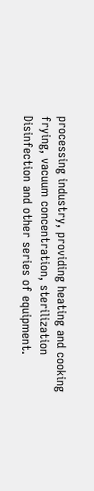processing industry, providing heating and cooking frying, vacuum concentration, sterilization Disinfection and other series of equipment.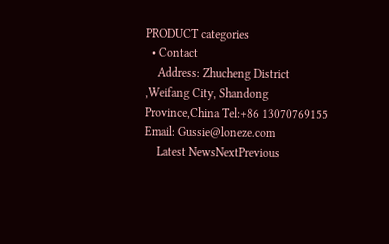PRODUCT categories
  • Contact
    Address: Zhucheng District ,Weifang City, Shandong Province,China Tel:+86 13070769155 Email: Gussie@loneze.com
    Latest NewsNextPrevious